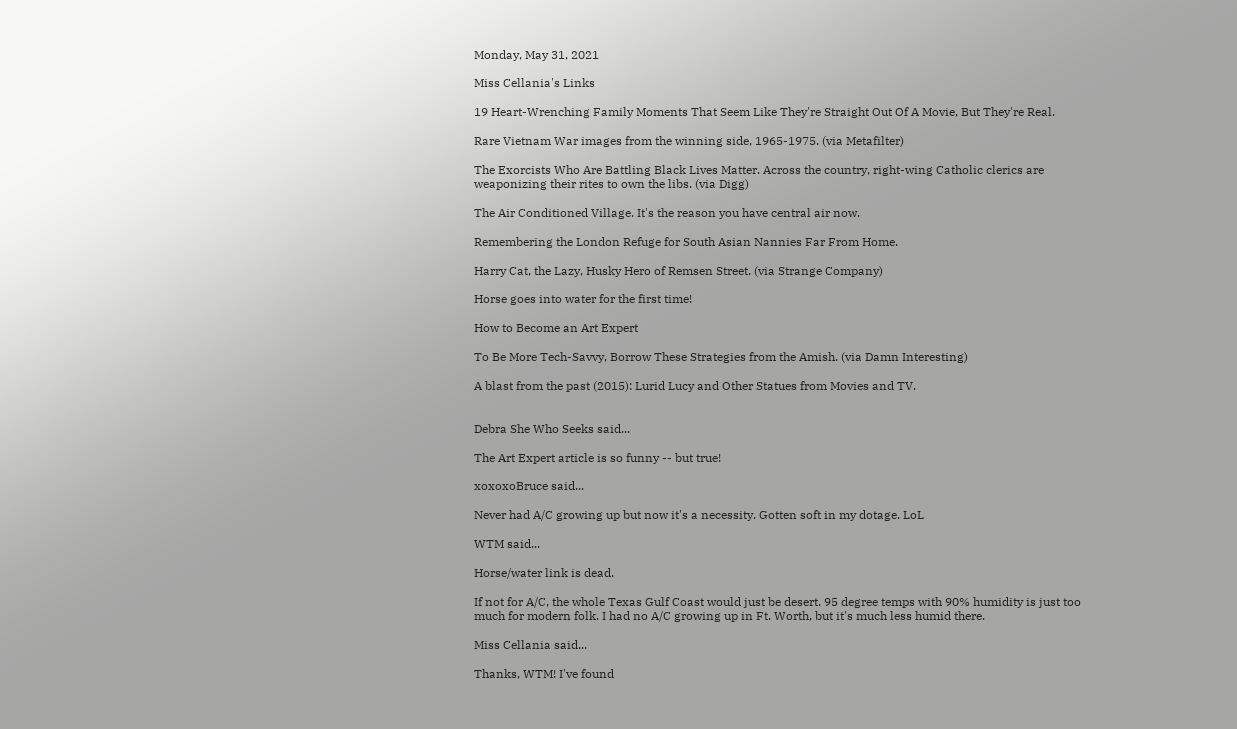Monday, May 31, 2021

Miss Cellania's Links

19 Heart-Wrenching Family Moments That Seem Like They're Straight Out Of A Movie, But They're Real.

Rare Vietnam War images from the winning side, 1965-1975. (via Metafilter)

The Exorcists Who Are Battling Black Lives Matter. Across the country, right-wing Catholic clerics are weaponizing their rites to own the libs. (via Digg)

The Air Conditioned Village. It's the reason you have central air now.

Remembering the London Refuge for South Asian Nannies Far From Home.

Harry Cat, the Lazy, Husky Hero of Remsen Street. (via Strange Company)

Horse goes into water for the first time!

How to Become an Art Expert

To Be More Tech-Savvy, Borrow These Strategies from the Amish. (via Damn Interesting)

A blast from the past (2015): Lurid Lucy and Other Statues from Movies and TV.


Debra She Who Seeks said...

The Art Expert article is so funny -- but true!

xoxoxoBruce said...

Never had A/C growing up but now it's a necessity. Gotten soft in my dotage. LoL

WTM said...

Horse/water link is dead.

If not for A/C, the whole Texas Gulf Coast would just be desert. 95 degree temps with 90% humidity is just too much for modern folk. I had no A/C growing up in Ft. Worth, but it's much less humid there.

Miss Cellania said...

Thanks, WTM! I've found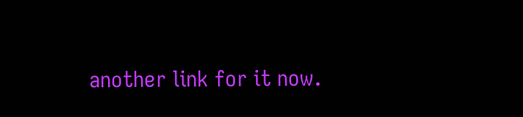another link for it now.